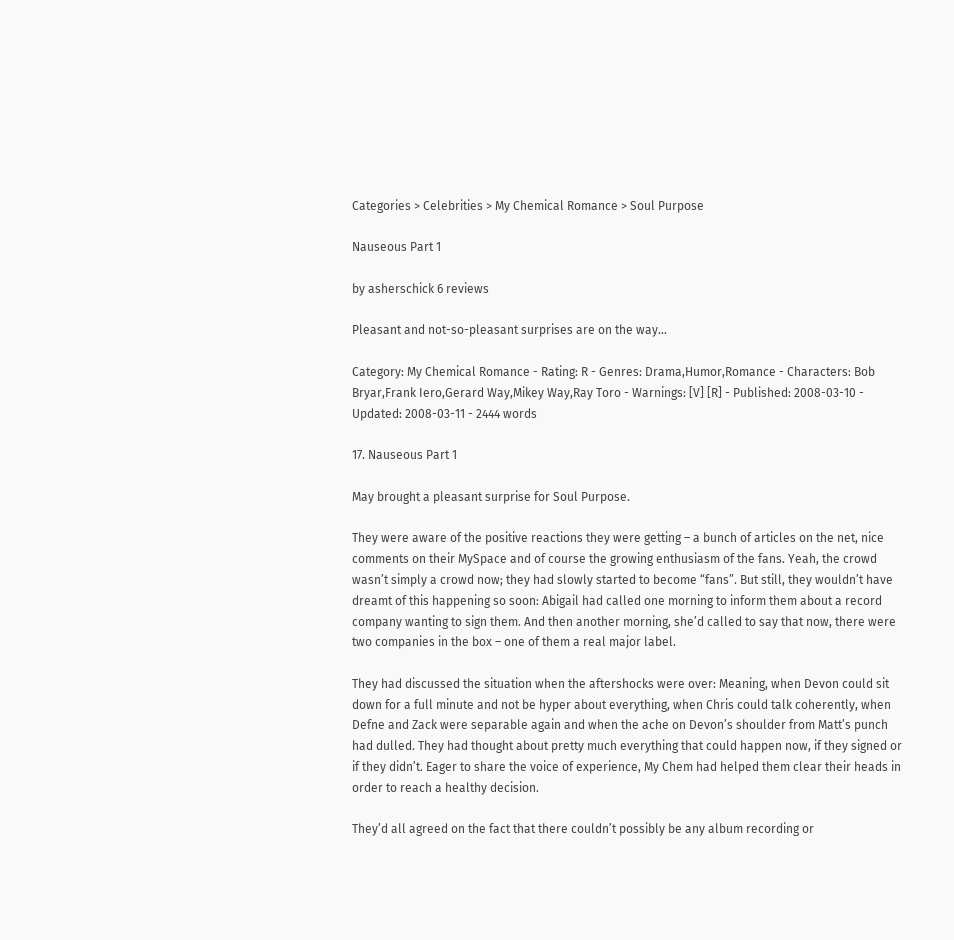Categories > Celebrities > My Chemical Romance > Soul Purpose

Nauseous Part 1

by asherschick 6 reviews

Pleasant and not-so-pleasant surprises are on the way...

Category: My Chemical Romance - Rating: R - Genres: Drama,Humor,Romance - Characters: Bob Bryar,Frank Iero,Gerard Way,Mikey Way,Ray Toro - Warnings: [V] [R] - Published: 2008-03-10 - Updated: 2008-03-11 - 2444 words

17. Nauseous Part 1

May brought a pleasant surprise for Soul Purpose.

They were aware of the positive reactions they were getting – a bunch of articles on the net, nice comments on their MySpace and of course the growing enthusiasm of the fans. Yeah, the crowd wasn’t simply a crowd now; they had slowly started to become “fans”. But still, they wouldn’t have dreamt of this happening so soon: Abigail had called one morning to inform them about a record company wanting to sign them. And then another morning, she’d called to say that now, there were two companies in the box – one of them a real major label.

They had discussed the situation when the aftershocks were over: Meaning, when Devon could sit down for a full minute and not be hyper about everything, when Chris could talk coherently, when Defne and Zack were separable again and when the ache on Devon’s shoulder from Matt’s punch had dulled. They had thought about pretty much everything that could happen now, if they signed or if they didn’t. Eager to share the voice of experience, My Chem had helped them clear their heads in order to reach a healthy decision.

They’d all agreed on the fact that there couldn’t possibly be any album recording or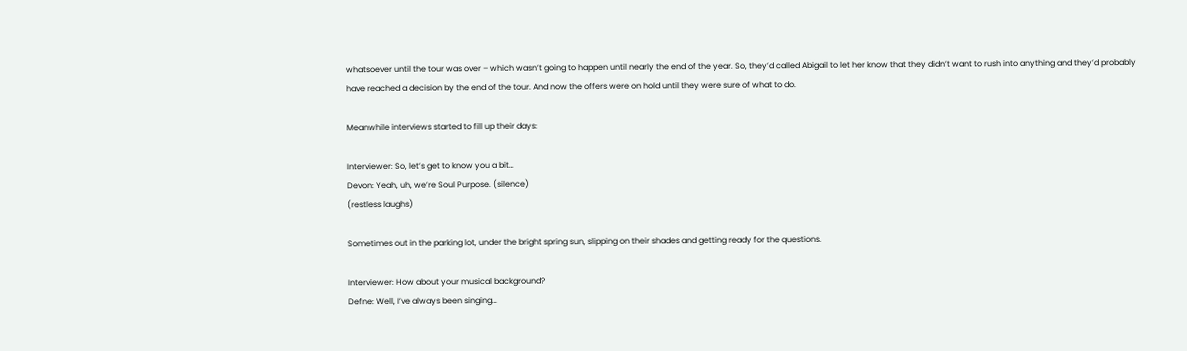whatsoever until the tour was over – which wasn’t going to happen until nearly the end of the year. So, they’d called Abigail to let her know that they didn’t want to rush into anything and they’d probably have reached a decision by the end of the tour. And now the offers were on hold until they were sure of what to do.

Meanwhile interviews started to fill up their days:

Interviewer: So, let’s get to know you a bit…
Devon: Yeah, uh, we’re Soul Purpose. (silence)
(restless laughs)

Sometimes out in the parking lot, under the bright spring sun, slipping on their shades and getting ready for the questions.

Interviewer: How about your musical background?
Defne: Well, I’ve always been singing…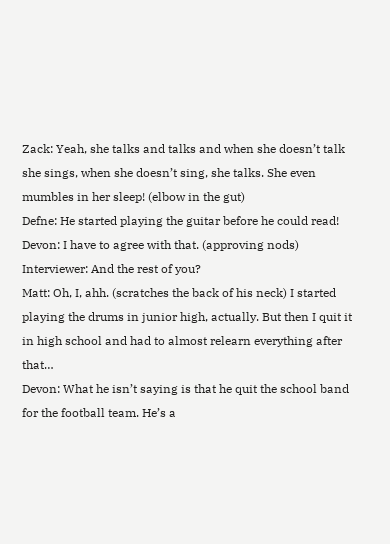Zack: Yeah, she talks and talks and when she doesn’t talk she sings, when she doesn’t sing, she talks. She even mumbles in her sleep! (elbow in the gut)
Defne: He started playing the guitar before he could read!
Devon: I have to agree with that. (approving nods)
Interviewer: And the rest of you?
Matt: Oh, I, ahh. (scratches the back of his neck) I started playing the drums in junior high, actually. But then I quit it in high school and had to almost relearn everything after that…
Devon: What he isn’t saying is that he quit the school band for the football team. He’s a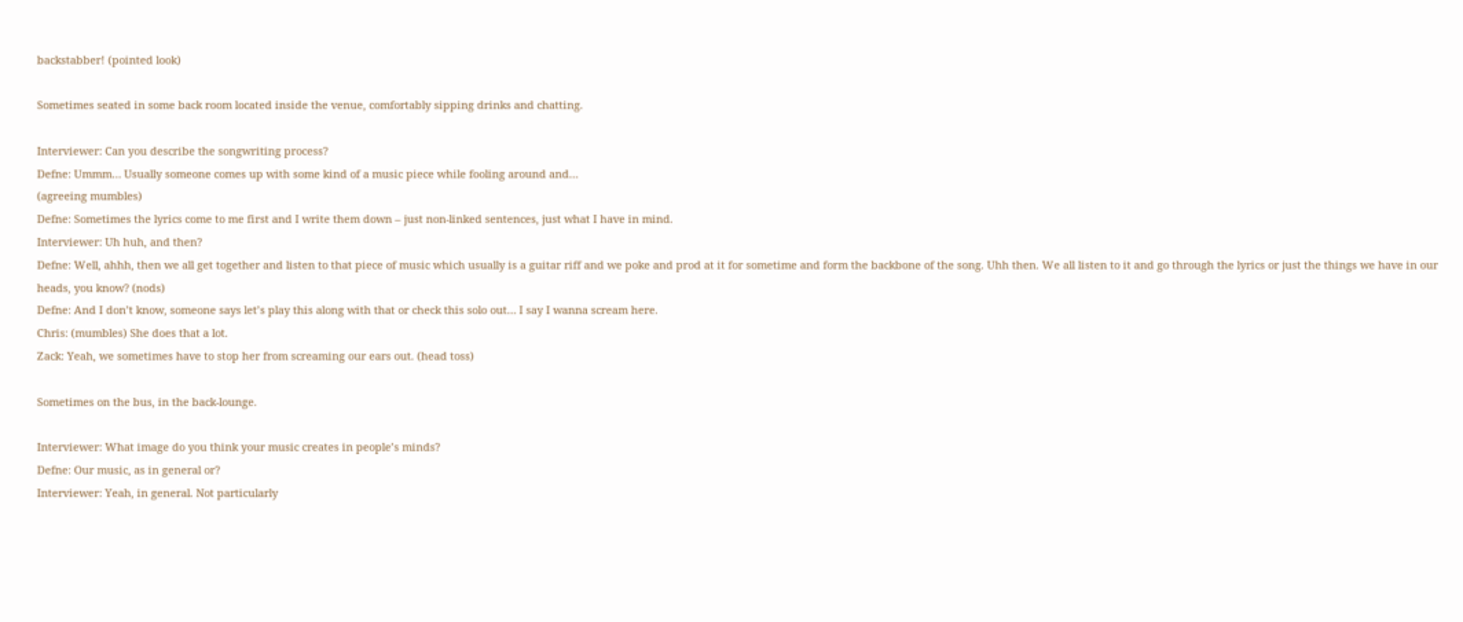backstabber! (pointed look)

Sometimes seated in some back room located inside the venue, comfortably sipping drinks and chatting.

Interviewer: Can you describe the songwriting process?
Defne: Ummm… Usually someone comes up with some kind of a music piece while fooling around and…
(agreeing mumbles)
Defne: Sometimes the lyrics come to me first and I write them down – just non-linked sentences, just what I have in mind.
Interviewer: Uh huh, and then?
Defne: Well, ahhh, then we all get together and listen to that piece of music which usually is a guitar riff and we poke and prod at it for sometime and form the backbone of the song. Uhh then. We all listen to it and go through the lyrics or just the things we have in our heads, you know? (nods)
Defne: And I don’t know, someone says let’s play this along with that or check this solo out… I say I wanna scream here.
Chris: (mumbles) She does that a lot.
Zack: Yeah, we sometimes have to stop her from screaming our ears out. (head toss)

Sometimes on the bus, in the back-lounge.

Interviewer: What image do you think your music creates in people’s minds?
Defne: Our music, as in general or?
Interviewer: Yeah, in general. Not particularly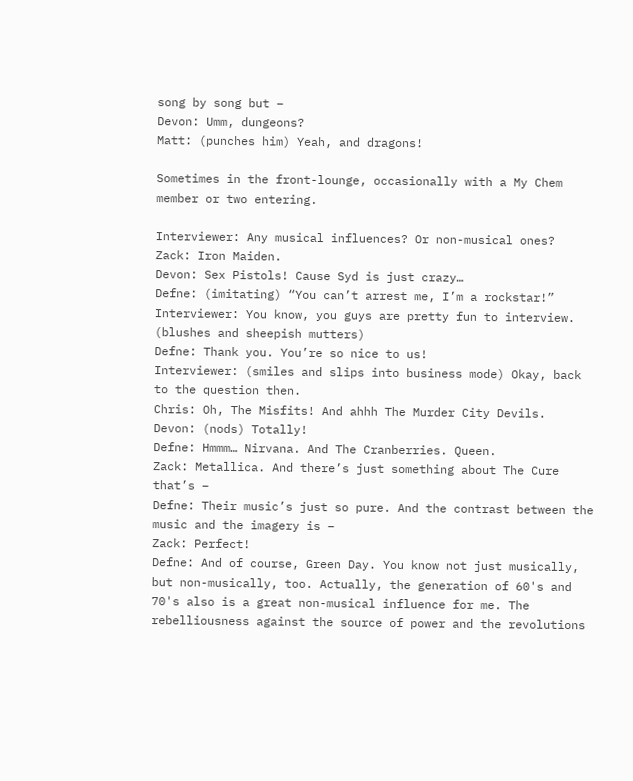song by song but –
Devon: Umm, dungeons?
Matt: (punches him) Yeah, and dragons!

Sometimes in the front-lounge, occasionally with a My Chem member or two entering.

Interviewer: Any musical influences? Or non-musical ones?
Zack: Iron Maiden.
Devon: Sex Pistols! Cause Syd is just crazy…
Defne: (imitating) “You can’t arrest me, I’m a rockstar!”
Interviewer: You know, you guys are pretty fun to interview.
(blushes and sheepish mutters)
Defne: Thank you. You’re so nice to us!
Interviewer: (smiles and slips into business mode) Okay, back to the question then.
Chris: Oh, The Misfits! And ahhh The Murder City Devils.
Devon: (nods) Totally!
Defne: Hmmm… Nirvana. And The Cranberries. Queen.
Zack: Metallica. And there’s just something about The Cure that’s –
Defne: Their music’s just so pure. And the contrast between the music and the imagery is –
Zack: Perfect!
Defne: And of course, Green Day. You know not just musically, but non-musically, too. Actually, the generation of 60's and 70's also is a great non-musical influence for me. The rebelliousness against the source of power and the revolutions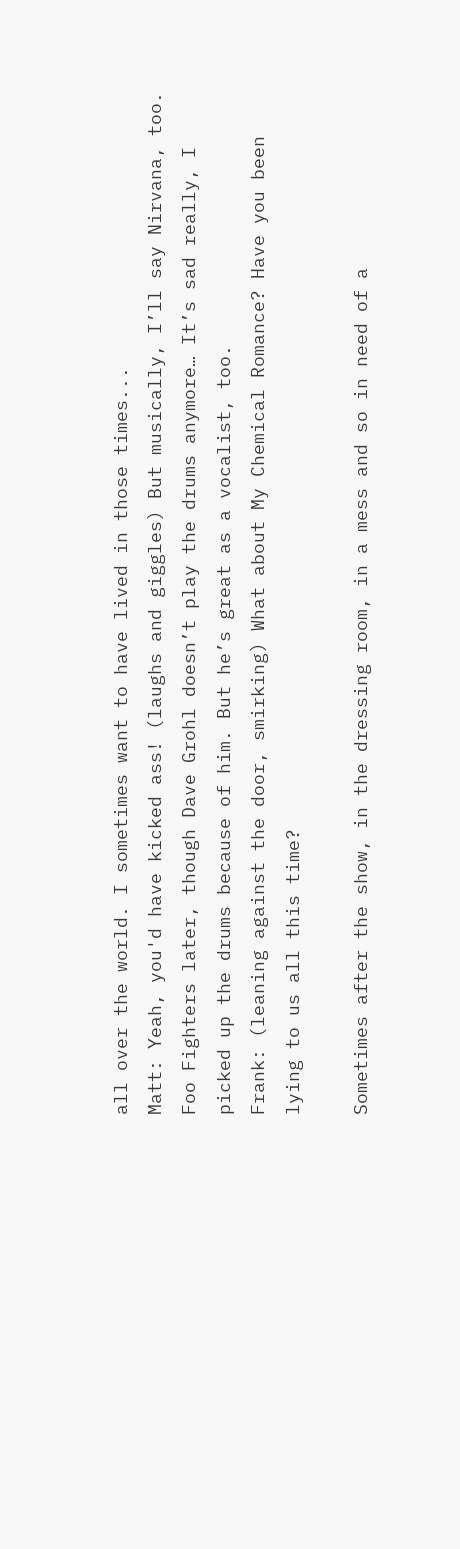all over the world. I sometimes want to have lived in those times...
Matt: Yeah, you'd have kicked ass! (laughs and giggles) But musically, I’ll say Nirvana, too. Foo Fighters later, though Dave Grohl doesn’t play the drums anymore… It’s sad really, I picked up the drums because of him. But he’s great as a vocalist, too.
Frank: (leaning against the door, smirking) What about My Chemical Romance? Have you been lying to us all this time?

Sometimes after the show, in the dressing room, in a mess and so in need of a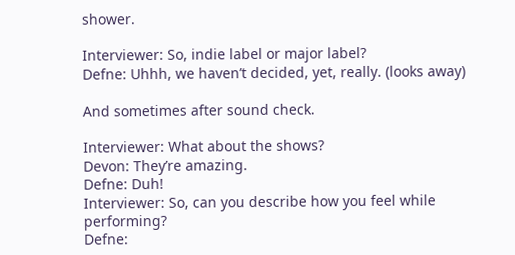shower.

Interviewer: So, indie label or major label?
Defne: Uhhh, we haven’t decided, yet, really. (looks away)

And sometimes after sound check.

Interviewer: What about the shows?
Devon: They’re amazing.
Defne: Duh!
Interviewer: So, can you describe how you feel while performing?
Defne: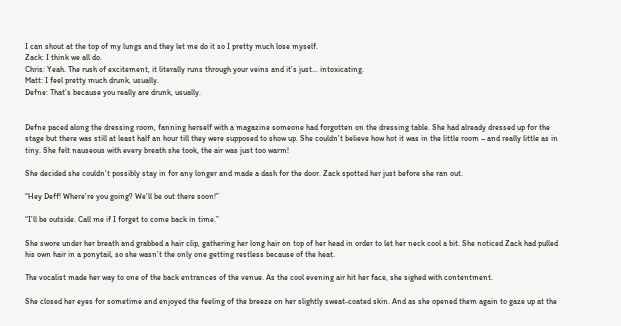I can shout at the top of my lungs and they let me do it so I pretty much lose myself.
Zack: I think we all do.
Chris: Yeah. The rush of excitement, it literally runs through your veins and it’s just… intoxicating.
Matt: I feel pretty much drunk, usually.
Defne: That’s because you really are drunk, usually.


Defne paced along the dressing room, fanning herself with a magazine someone had forgotten on the dressing table. She had already dressed up for the stage but there was still at least half an hour till they were supposed to show up. She couldn’t believe how hot it was in the little room – and really little as in tiny. She felt nauseous with every breath she took, the air was just too warm!

She decided she couldn’t possibly stay in for any longer and made a dash for the door. Zack spotted her just before she ran out.

“Hey Deff! Where’re you going? We’ll be out there soon!”

“I’ll be outside. Call me if I forget to come back in time.”

She swore under her breath and grabbed a hair clip, gathering her long hair on top of her head in order to let her neck cool a bit. She noticed Zack had pulled his own hair in a ponytail, so she wasn’t the only one getting restless because of the heat.

The vocalist made her way to one of the back entrances of the venue. As the cool evening air hit her face, she sighed with contentment.

She closed her eyes for sometime and enjoyed the feeling of the breeze on her slightly sweat-coated skin. And as she opened them again to gaze up at the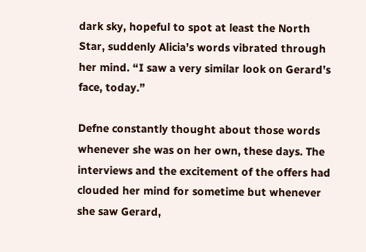dark sky, hopeful to spot at least the North Star, suddenly Alicia’s words vibrated through her mind. “I saw a very similar look on Gerard’s face, today.”

Defne constantly thought about those words whenever she was on her own, these days. The interviews and the excitement of the offers had clouded her mind for sometime but whenever she saw Gerard,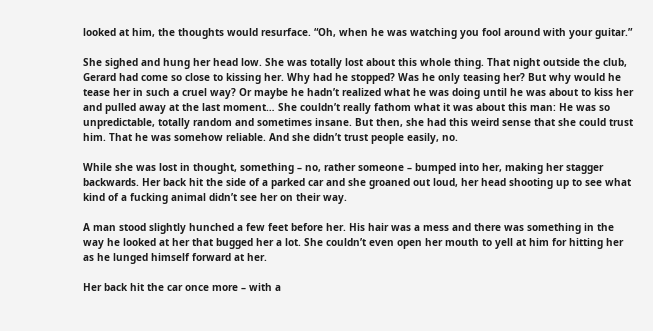looked at him, the thoughts would resurface. “Oh, when he was watching you fool around with your guitar.”

She sighed and hung her head low. She was totally lost about this whole thing. That night outside the club, Gerard had come so close to kissing her. Why had he stopped? Was he only teasing her? But why would he tease her in such a cruel way? Or maybe he hadn’t realized what he was doing until he was about to kiss her and pulled away at the last moment… She couldn’t really fathom what it was about this man: He was so unpredictable, totally random and sometimes insane. But then, she had this weird sense that she could trust him. That he was somehow reliable. And she didn’t trust people easily, no.

While she was lost in thought, something – no, rather someone – bumped into her, making her stagger backwards. Her back hit the side of a parked car and she groaned out loud, her head shooting up to see what kind of a fucking animal didn’t see her on their way.

A man stood slightly hunched a few feet before her. His hair was a mess and there was something in the way he looked at her that bugged her a lot. She couldn’t even open her mouth to yell at him for hitting her as he lunged himself forward at her.

Her back hit the car once more – with a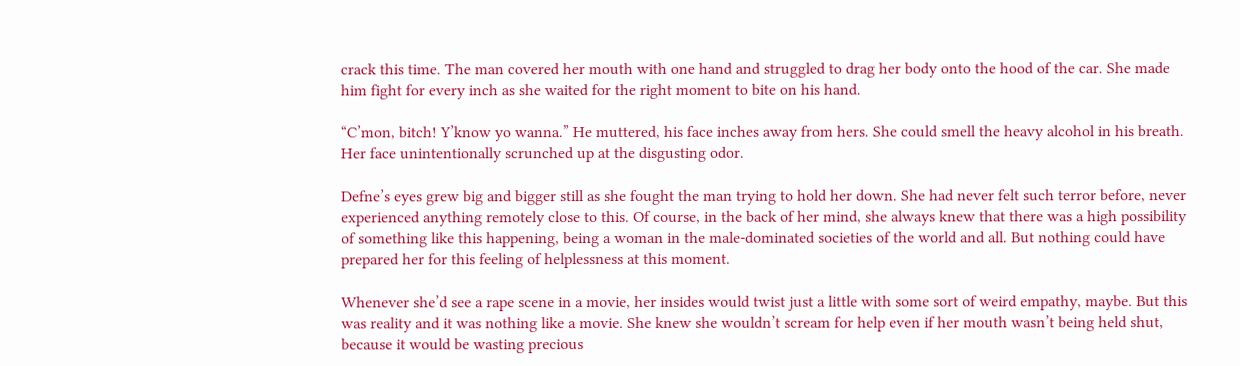crack this time. The man covered her mouth with one hand and struggled to drag her body onto the hood of the car. She made him fight for every inch as she waited for the right moment to bite on his hand.

“C’mon, bitch! Y’know yo wanna.” He muttered, his face inches away from hers. She could smell the heavy alcohol in his breath. Her face unintentionally scrunched up at the disgusting odor.

Defne’s eyes grew big and bigger still as she fought the man trying to hold her down. She had never felt such terror before, never experienced anything remotely close to this. Of course, in the back of her mind, she always knew that there was a high possibility of something like this happening, being a woman in the male-dominated societies of the world and all. But nothing could have prepared her for this feeling of helplessness at this moment.

Whenever she’d see a rape scene in a movie, her insides would twist just a little with some sort of weird empathy, maybe. But this was reality and it was nothing like a movie. She knew she wouldn’t scream for help even if her mouth wasn’t being held shut, because it would be wasting precious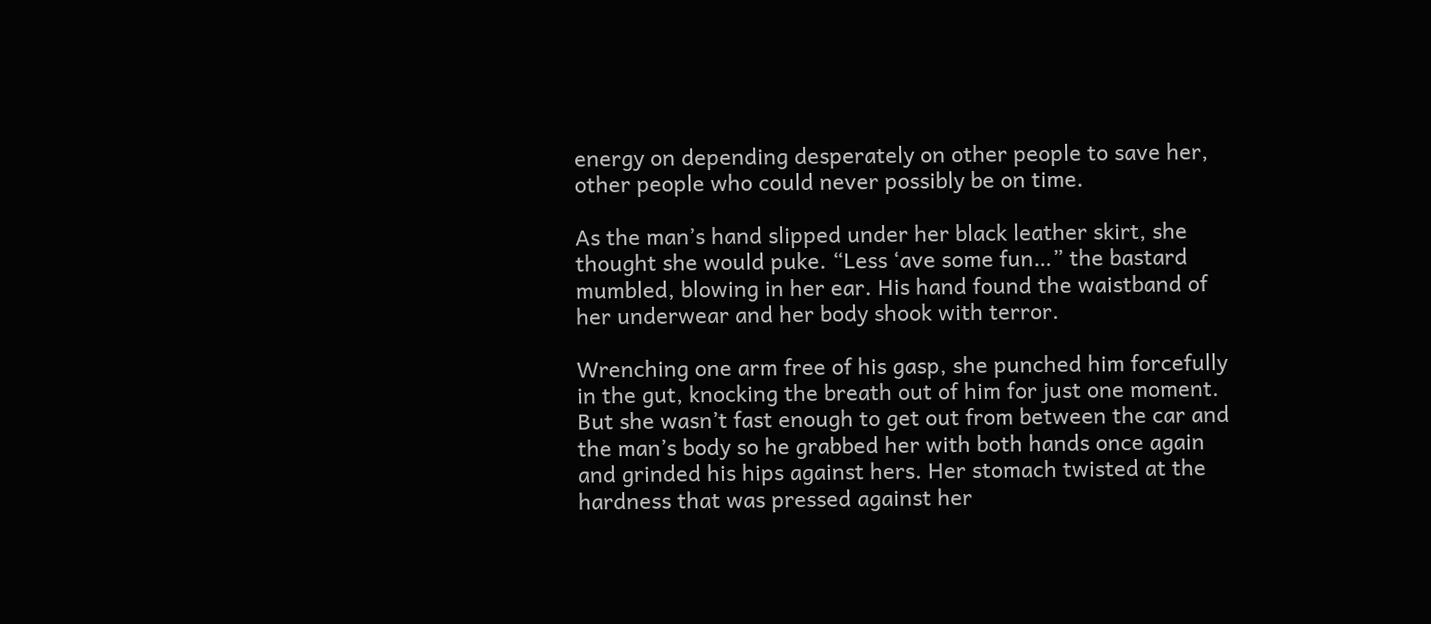energy on depending desperately on other people to save her, other people who could never possibly be on time.

As the man’s hand slipped under her black leather skirt, she thought she would puke. “Less ‘ave some fun…” the bastard mumbled, blowing in her ear. His hand found the waistband of her underwear and her body shook with terror.

Wrenching one arm free of his gasp, she punched him forcefully in the gut, knocking the breath out of him for just one moment. But she wasn’t fast enough to get out from between the car and the man’s body so he grabbed her with both hands once again and grinded his hips against hers. Her stomach twisted at the hardness that was pressed against her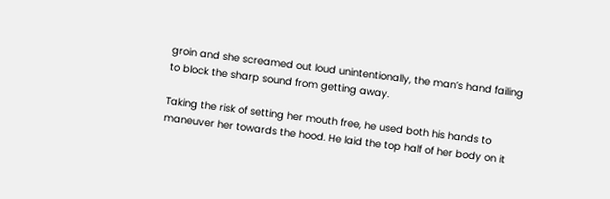groin and she screamed out loud unintentionally, the man’s hand failing to block the sharp sound from getting away.

Taking the risk of setting her mouth free, he used both his hands to maneuver her towards the hood. He laid the top half of her body on it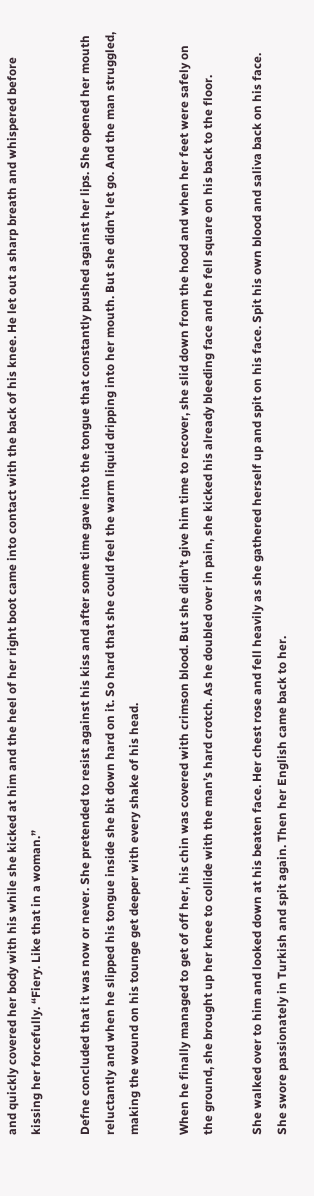and quickly covered her body with his while she kicked at him and the heel of her right boot came into contact with the back of his knee. He let out a sharp breath and whispered before kissing her forcefully. “Fiery. Like that in a woman.”

Defne concluded that it was now or never. She pretended to resist against his kiss and after some time gave into the tongue that constantly pushed against her lips. She opened her mouth reluctantly and when he slipped his tongue inside she bit down hard on it. So hard that she could feel the warm liquid dripping into her mouth. But she didn’t let go. And the man struggled, making the wound on his tounge get deeper with every shake of his head.

When he finally managed to get of off her, his chin was covered with crimson blood. But she didn’t give him time to recover, she slid down from the hood and when her feet were safely on the ground, she brought up her knee to collide with the man’s hard crotch. As he doubled over in pain, she kicked his already bleeding face and he fell square on his back to the floor.

She walked over to him and looked down at his beaten face. Her chest rose and fell heavily as she gathered herself up and spit on his face. Spit his own blood and saliva back on his face. She swore passionately in Turkish and spit again. Then her English came back to her.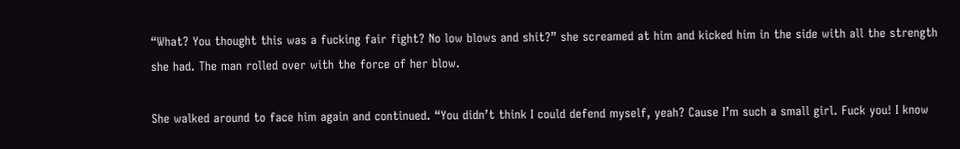“What? You thought this was a fucking fair fight? No low blows and shit?” she screamed at him and kicked him in the side with all the strength she had. The man rolled over with the force of her blow.

She walked around to face him again and continued. “You didn’t think I could defend myself, yeah? Cause I’m such a small girl. Fuck you! I know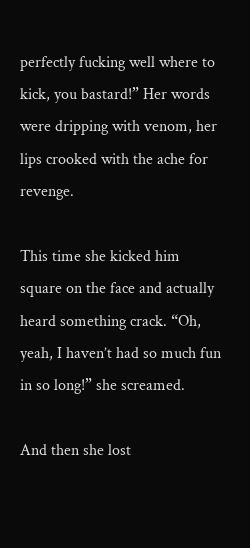perfectly fucking well where to kick, you bastard!” Her words were dripping with venom, her lips crooked with the ache for revenge.

This time she kicked him square on the face and actually heard something crack. “Oh, yeah, I haven’t had so much fun in so long!” she screamed.

And then she lost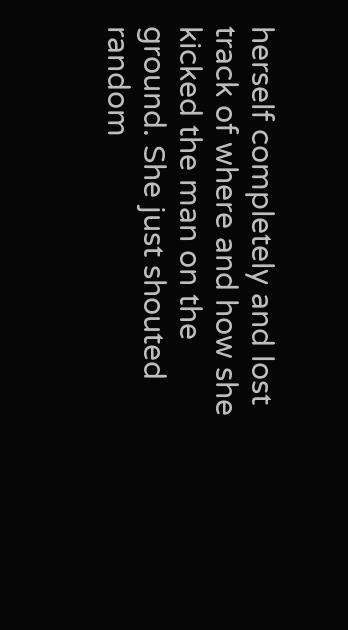herself completely and lost track of where and how she kicked the man on the ground. She just shouted random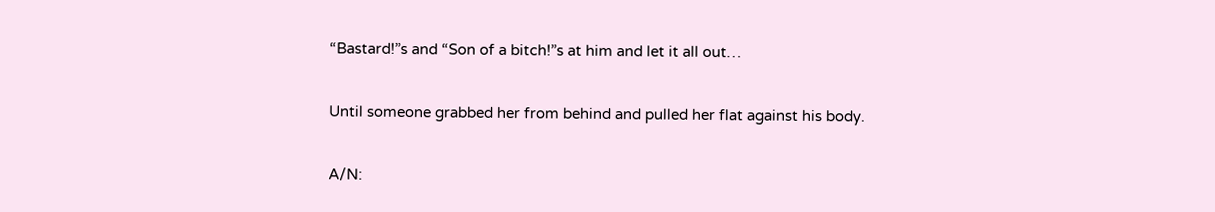“Bastard!”s and “Son of a bitch!”s at him and let it all out…

Until someone grabbed her from behind and pulled her flat against his body.

A/N: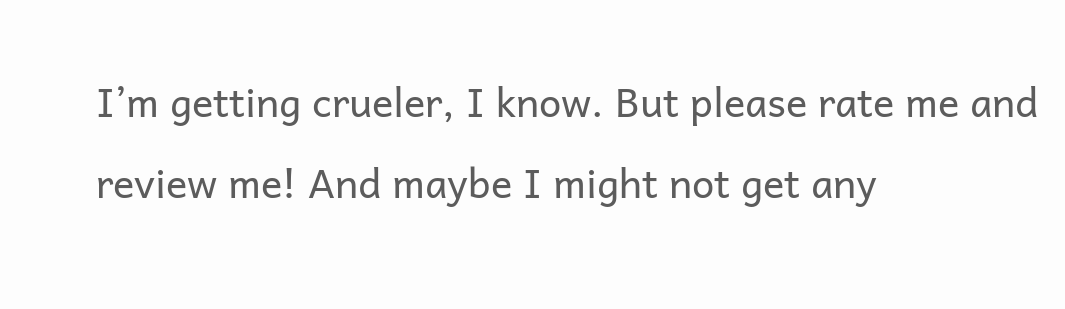I’m getting crueler, I know. But please rate me and review me! And maybe I might not get any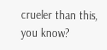crueler than this, you know?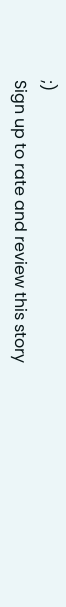;)
Sign up to rate and review this story